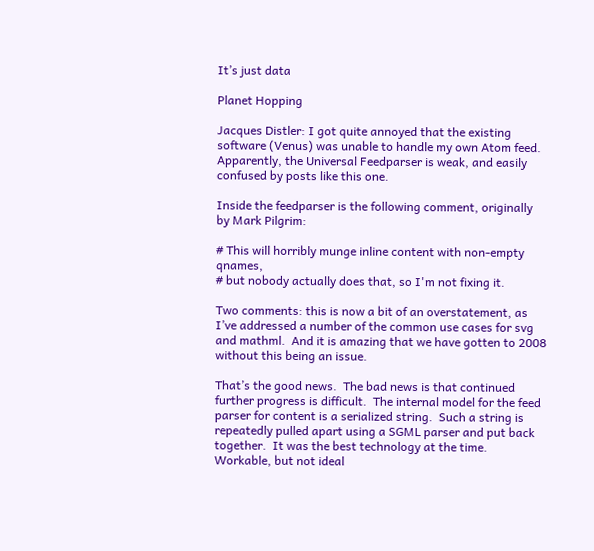It’s just data

Planet Hopping

Jacques Distler: I got quite annoyed that the existing software (Venus) was unable to handle my own Atom feed. Apparently, the Universal Feedparser is weak, and easily confused by posts like this one.

Inside the feedparser is the following comment, originally by Mark Pilgrim:

# This will horribly munge inline content with non-empty qnames,
# but nobody actually does that, so I'm not fixing it.

Two comments: this is now a bit of an overstatement, as I’ve addressed a number of the common use cases for svg and mathml.  And it is amazing that we have gotten to 2008 without this being an issue.

That’s the good news.  The bad news is that continued further progress is difficult.  The internal model for the feed parser for content is a serialized string.  Such a string is repeatedly pulled apart using a SGML parser and put back together.  It was the best technology at the time.  Workable, but not ideal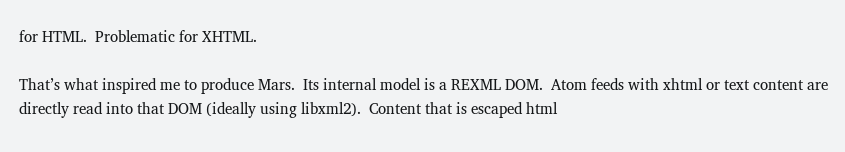for HTML.  Problematic for XHTML.

That’s what inspired me to produce Mars.  Its internal model is a REXML DOM.  Atom feeds with xhtml or text content are directly read into that DOM (ideally using libxml2).  Content that is escaped html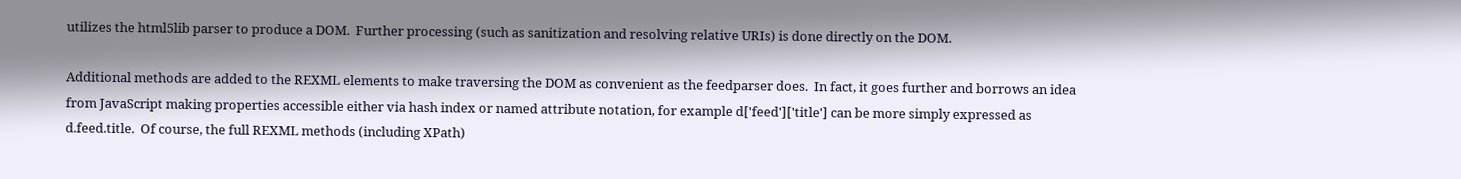utilizes the html5lib parser to produce a DOM.  Further processing (such as sanitization and resolving relative URIs) is done directly on the DOM.

Additional methods are added to the REXML elements to make traversing the DOM as convenient as the feedparser does.  In fact, it goes further and borrows an idea from JavaScript making properties accessible either via hash index or named attribute notation, for example d['feed']['title'] can be more simply expressed as d.feed.title.  Of course, the full REXML methods (including XPath)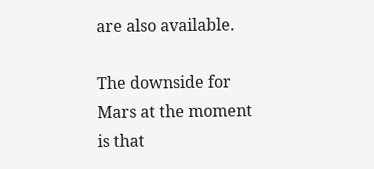are also available.

The downside for Mars at the moment is that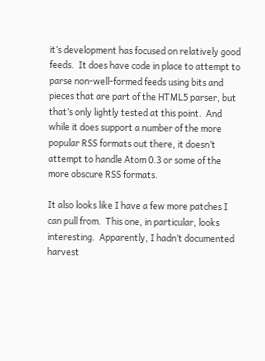it’s development has focused on relatively good feeds.  It does have code in place to attempt to parse non-well-formed feeds using bits and pieces that are part of the HTML5 parser, but that’s only lightly tested at this point.  And while it does support a number of the more popular RSS formats out there, it doesn’t attempt to handle Atom 0.3 or some of the more obscure RSS formats.

It also looks like I have a few more patches I can pull from.  This one, in particular, looks interesting.  Apparently, I hadn’t documented harvest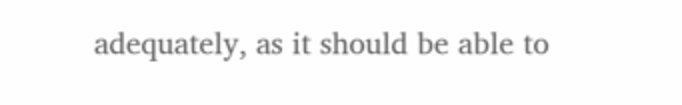adequately, as it should be able to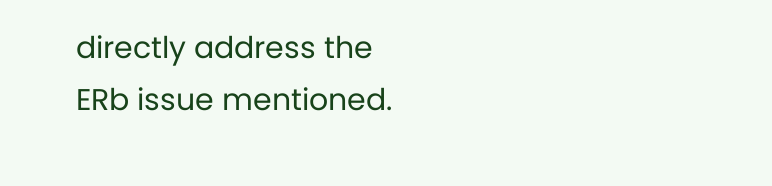directly address the ERb issue mentioned.